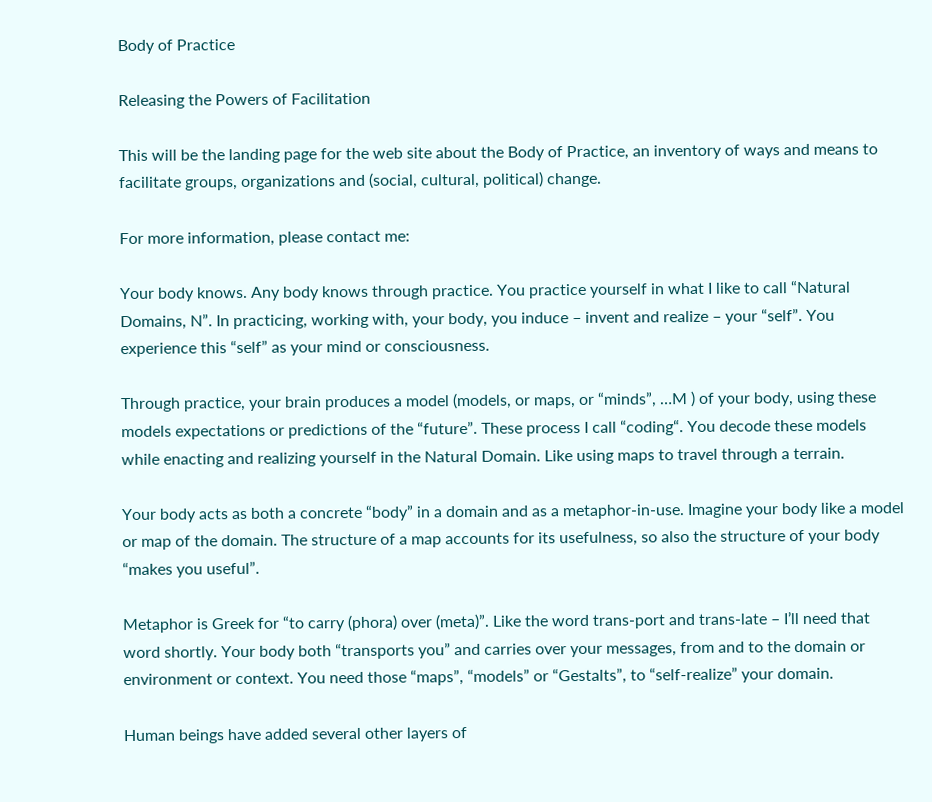Body of Practice

Releasing the Powers of Facilitation

This will be the landing page for the web site about the Body of Practice, an inventory of ways and means to facilitate groups, organizations and (social, cultural, political) change.

For more information, please contact me:

Your body knows. Any body knows through practice. You practice yourself in what I like to call “Natural Domains, N”. In practicing, working with, your body, you induce – invent and realize – your “self”. You experience this “self” as your mind or consciousness.

Through practice, your brain produces a model (models, or maps, or “minds”, …M ) of your body, using these models expectations or predictions of the “future”. These process I call “coding“. You decode these models while enacting and realizing yourself in the Natural Domain. Like using maps to travel through a terrain.

Your body acts as both a concrete “body” in a domain and as a metaphor-in-use. Imagine your body like a model or map of the domain. The structure of a map accounts for its usefulness, so also the structure of your body “makes you useful”.

Metaphor is Greek for “to carry (phora) over (meta)”. Like the word trans-port and trans-late – I’ll need that word shortly. Your body both “transports you” and carries over your messages, from and to the domain or environment or context. You need those “maps”, “models” or “Gestalts”, to “self-realize” your domain.

Human beings have added several other layers of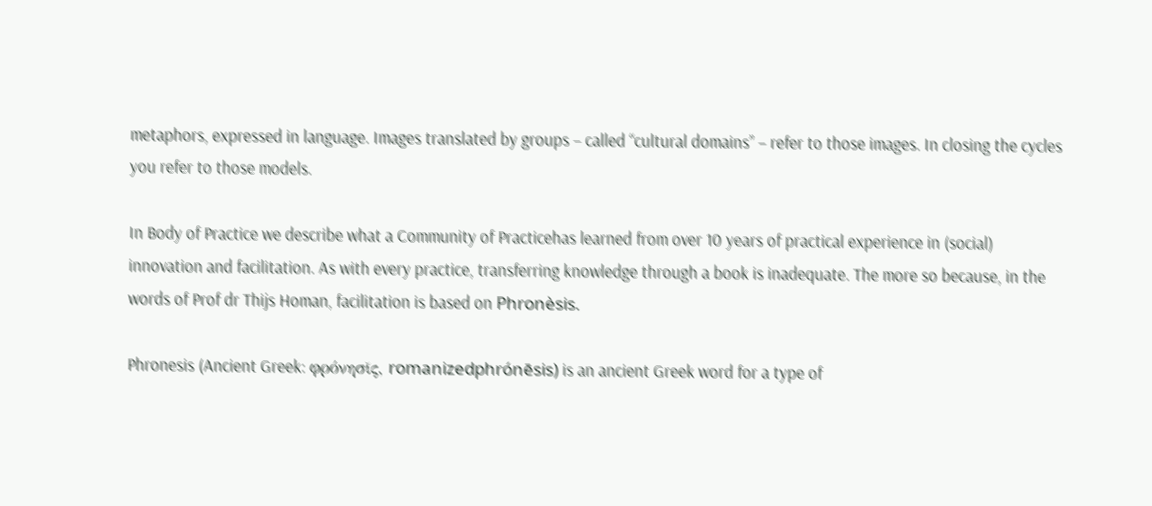metaphors, expressed in language. Images translated by groups – called “cultural domains” – refer to those images. In closing the cycles you refer to those models.

In Body of Practice we describe what a Community of Practicehas learned from over 10 years of practical experience in (social) innovation and facilitation. As with every practice, transferring knowledge through a book is inadequate. The more so because, in the words of Prof dr Thijs Homan, facilitation is based on Phronèsis.

Phronesis (Ancient Greek: φρόνησῐς, romanizedphrónēsis) is an ancient Greek word for a type of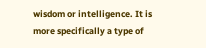wisdom or intelligence. It is more specifically a type of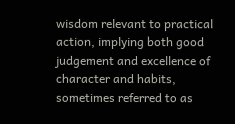wisdom relevant to practical action, implying both good judgement and excellence of character and habits, sometimes referred to as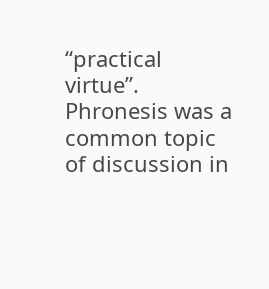“practical virtue”. Phronesis was a common topic of discussion in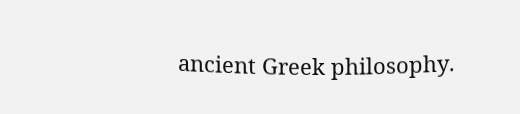ancient Greek philosophy.